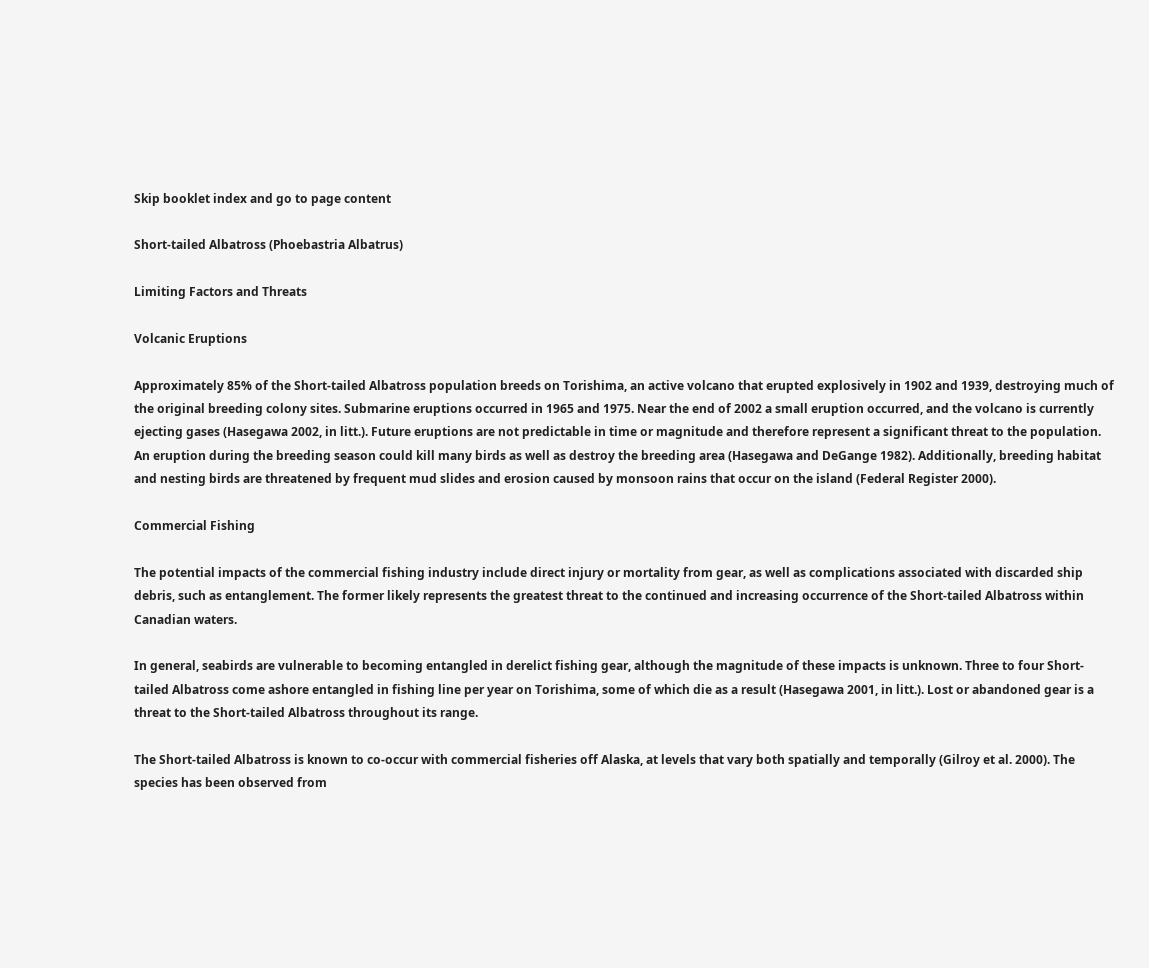Skip booklet index and go to page content

Short-tailed Albatross (Phoebastria Albatrus)

Limiting Factors and Threats

Volcanic Eruptions

Approximately 85% of the Short-tailed Albatross population breeds on Torishima, an active volcano that erupted explosively in 1902 and 1939, destroying much of the original breeding colony sites. Submarine eruptions occurred in 1965 and 1975. Near the end of 2002 a small eruption occurred, and the volcano is currently ejecting gases (Hasegawa 2002, in litt.). Future eruptions are not predictable in time or magnitude and therefore represent a significant threat to the population. An eruption during the breeding season could kill many birds as well as destroy the breeding area (Hasegawa and DeGange 1982). Additionally, breeding habitat and nesting birds are threatened by frequent mud slides and erosion caused by monsoon rains that occur on the island (Federal Register 2000).

Commercial Fishing

The potential impacts of the commercial fishing industry include direct injury or mortality from gear, as well as complications associated with discarded ship debris, such as entanglement. The former likely represents the greatest threat to the continued and increasing occurrence of the Short-tailed Albatross within Canadian waters.

In general, seabirds are vulnerable to becoming entangled in derelict fishing gear, although the magnitude of these impacts is unknown. Three to four Short-tailed Albatross come ashore entangled in fishing line per year on Torishima, some of which die as a result (Hasegawa 2001, in litt.). Lost or abandoned gear is a threat to the Short-tailed Albatross throughout its range.

The Short-tailed Albatross is known to co-occur with commercial fisheries off Alaska, at levels that vary both spatially and temporally (Gilroy et al. 2000). The species has been observed from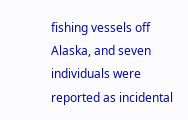fishing vessels off Alaska, and seven individuals were reported as incidental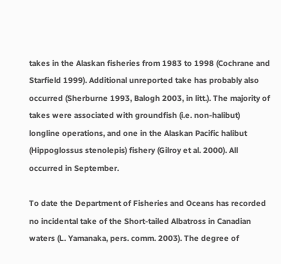takes in the Alaskan fisheries from 1983 to 1998 (Cochrane and Starfield 1999). Additional unreported take has probably also occurred (Sherburne 1993, Balogh 2003, in litt.). The majority of takes were associated with groundfish (i.e. non-halibut) longline operations, and one in the Alaskan Pacific halibut (Hippoglossus stenolepis) fishery (Gilroy et al. 2000). All occurred in September.

To date the Department of Fisheries and Oceans has recorded no incidental take of the Short-tailed Albatross in Canadian waters (L. Yamanaka, pers. comm. 2003). The degree of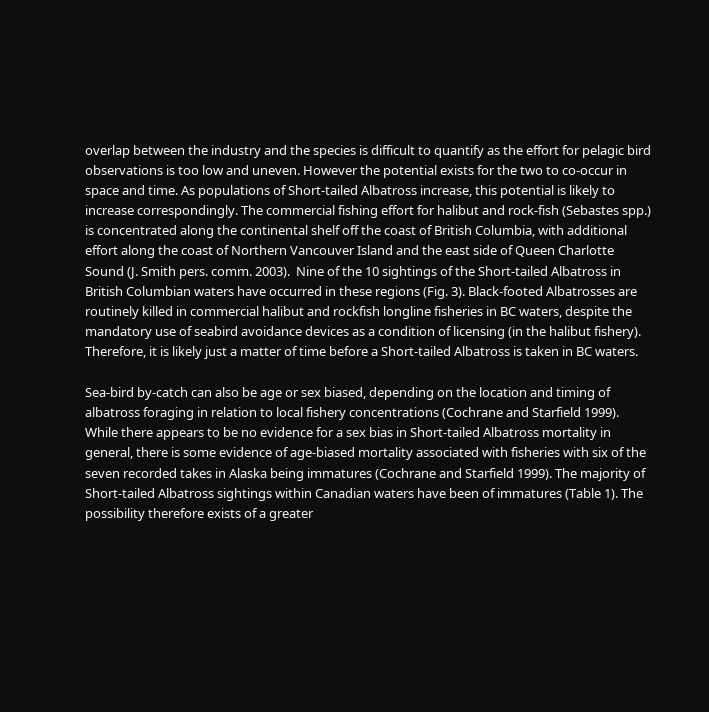overlap between the industry and the species is difficult to quantify as the effort for pelagic bird observations is too low and uneven. However the potential exists for the two to co-occur in space and time. As populations of Short-tailed Albatross increase, this potential is likely to increase correspondingly. The commercial fishing effort for halibut and rock-fish (Sebastes spp.) is concentrated along the continental shelf off the coast of British Columbia, with additional effort along the coast of Northern Vancouver Island and the east side of Queen Charlotte Sound (J. Smith pers. comm. 2003).  Nine of the 10 sightings of the Short-tailed Albatross in British Columbian waters have occurred in these regions (Fig. 3). Black-footed Albatrosses are routinely killed in commercial halibut and rockfish longline fisheries in BC waters, despite the mandatory use of seabird avoidance devices as a condition of licensing (in the halibut fishery). Therefore, it is likely just a matter of time before a Short-tailed Albatross is taken in BC waters.

Sea-bird by-catch can also be age or sex biased, depending on the location and timing of albatross foraging in relation to local fishery concentrations (Cochrane and Starfield 1999). While there appears to be no evidence for a sex bias in Short-tailed Albatross mortality in general, there is some evidence of age-biased mortality associated with fisheries with six of the seven recorded takes in Alaska being immatures (Cochrane and Starfield 1999). The majority of Short-tailed Albatross sightings within Canadian waters have been of immatures (Table 1). The possibility therefore exists of a greater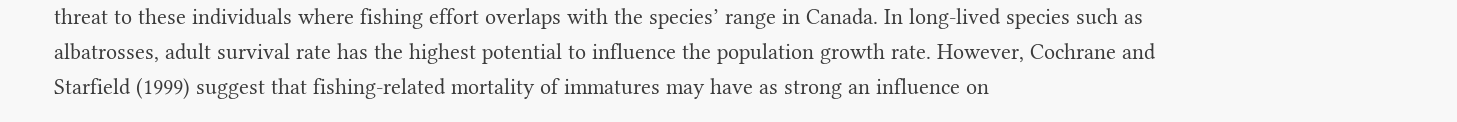threat to these individuals where fishing effort overlaps with the species’ range in Canada. In long-lived species such as albatrosses, adult survival rate has the highest potential to influence the population growth rate. However, Cochrane and Starfield (1999) suggest that fishing-related mortality of immatures may have as strong an influence on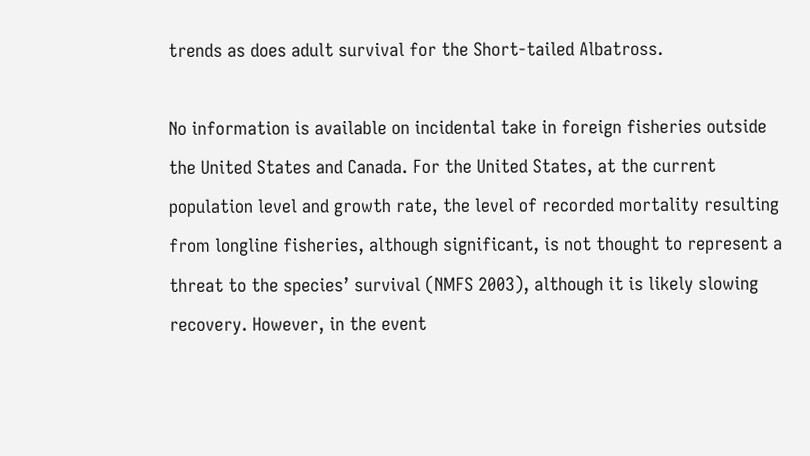trends as does adult survival for the Short-tailed Albatross.

No information is available on incidental take in foreign fisheries outside the United States and Canada. For the United States, at the current population level and growth rate, the level of recorded mortality resulting from longline fisheries, although significant, is not thought to represent a threat to the species’ survival (NMFS 2003), although it is likely slowing recovery. However, in the event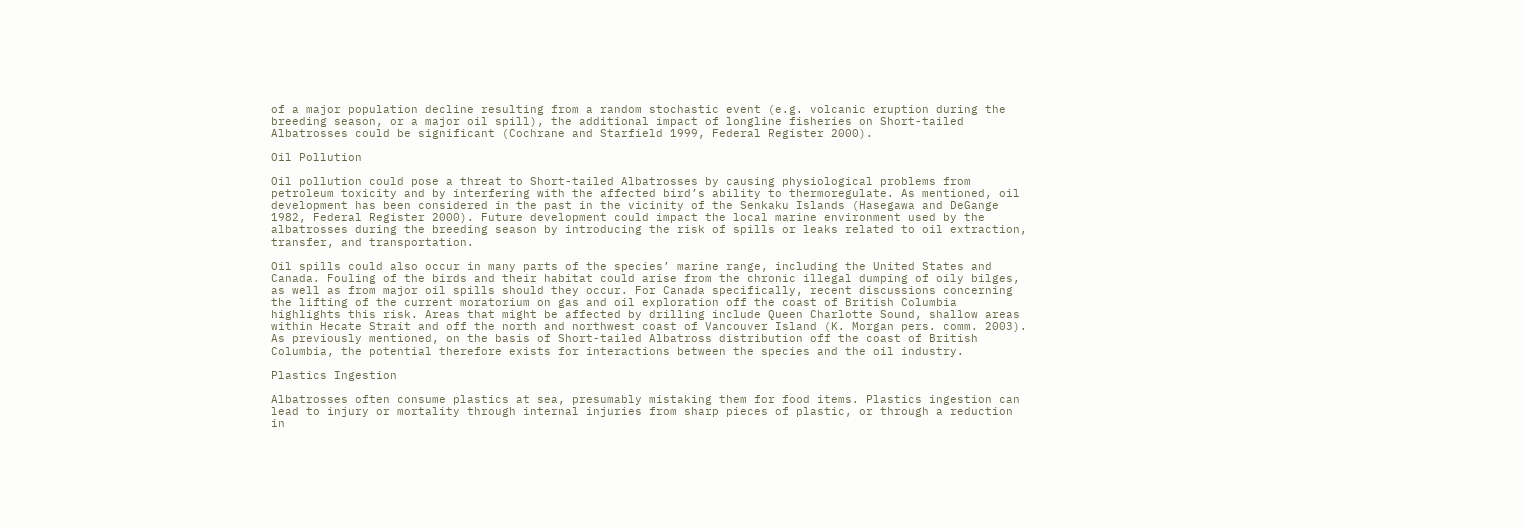of a major population decline resulting from a random stochastic event (e.g. volcanic eruption during the breeding season, or a major oil spill), the additional impact of longline fisheries on Short-tailed Albatrosses could be significant (Cochrane and Starfield 1999, Federal Register 2000).

Oil Pollution

Oil pollution could pose a threat to Short-tailed Albatrosses by causing physiological problems from petroleum toxicity and by interfering with the affected bird’s ability to thermoregulate. As mentioned, oil development has been considered in the past in the vicinity of the Senkaku Islands (Hasegawa and DeGange 1982, Federal Register 2000). Future development could impact the local marine environment used by the albatrosses during the breeding season by introducing the risk of spills or leaks related to oil extraction, transfer, and transportation.

Oil spills could also occur in many parts of the species’ marine range, including the United States and Canada. Fouling of the birds and their habitat could arise from the chronic illegal dumping of oily bilges, as well as from major oil spills should they occur. For Canada specifically, recent discussions concerning the lifting of the current moratorium on gas and oil exploration off the coast of British Columbia highlights this risk. Areas that might be affected by drilling include Queen Charlotte Sound, shallow areas within Hecate Strait and off the north and northwest coast of Vancouver Island (K. Morgan pers. comm. 2003). As previously mentioned, on the basis of Short-tailed Albatross distribution off the coast of British Columbia, the potential therefore exists for interactions between the species and the oil industry.

Plastics Ingestion

Albatrosses often consume plastics at sea, presumably mistaking them for food items. Plastics ingestion can lead to injury or mortality through internal injuries from sharp pieces of plastic, or through a reduction in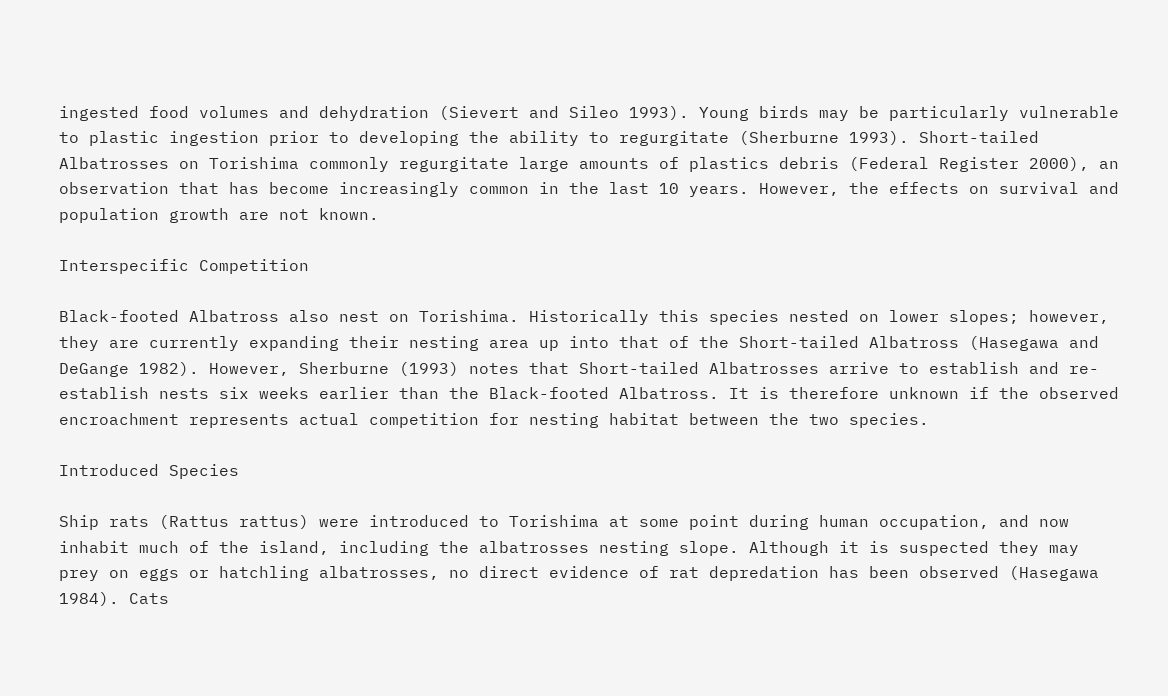ingested food volumes and dehydration (Sievert and Sileo 1993). Young birds may be particularly vulnerable to plastic ingestion prior to developing the ability to regurgitate (Sherburne 1993). Short-tailed Albatrosses on Torishima commonly regurgitate large amounts of plastics debris (Federal Register 2000), an observation that has become increasingly common in the last 10 years. However, the effects on survival and population growth are not known.

Interspecific Competition

Black-footed Albatross also nest on Torishima. Historically this species nested on lower slopes; however, they are currently expanding their nesting area up into that of the Short-tailed Albatross (Hasegawa and DeGange 1982). However, Sherburne (1993) notes that Short-tailed Albatrosses arrive to establish and re-establish nests six weeks earlier than the Black-footed Albatross. It is therefore unknown if the observed encroachment represents actual competition for nesting habitat between the two species.

Introduced Species

Ship rats (Rattus rattus) were introduced to Torishima at some point during human occupation, and now inhabit much of the island, including the albatrosses nesting slope. Although it is suspected they may prey on eggs or hatchling albatrosses, no direct evidence of rat depredation has been observed (Hasegawa 1984). Cats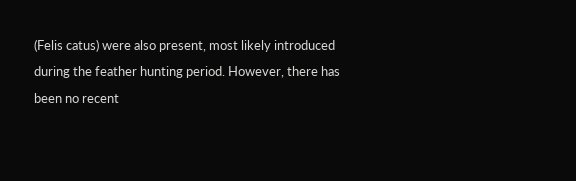(Felis catus) were also present, most likely introduced during the feather hunting period. However, there has been no recent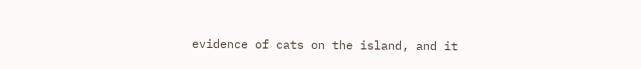evidence of cats on the island, and it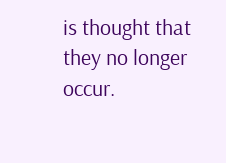is thought that they no longer occur.